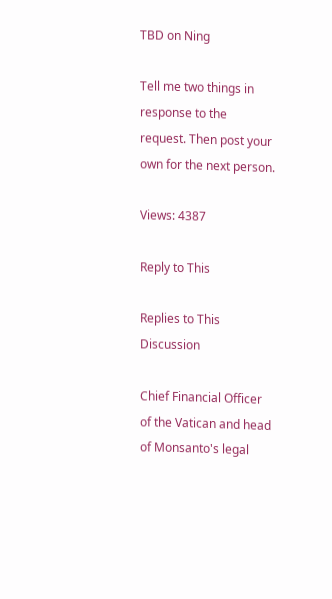TBD on Ning

Tell me two things in response to the request. Then post your own for the next person.

Views: 4387

Reply to This

Replies to This Discussion

Chief Financial Officer of the Vatican and head of Monsanto's legal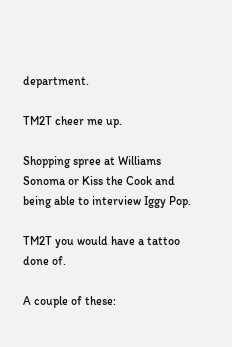department.

TM2T cheer me up.

Shopping spree at Williams Sonoma or Kiss the Cook and being able to interview Iggy Pop.

TM2T you would have a tattoo done of.

A couple of these: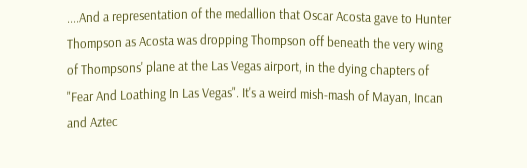....And a representation of the medallion that Oscar Acosta gave to Hunter Thompson as Acosta was dropping Thompson off beneath the very wing of Thompsons' plane at the Las Vegas airport, in the dying chapters of "Fear And Loathing In Las Vegas". It's a weird mish-mash of Mayan, Incan and Aztec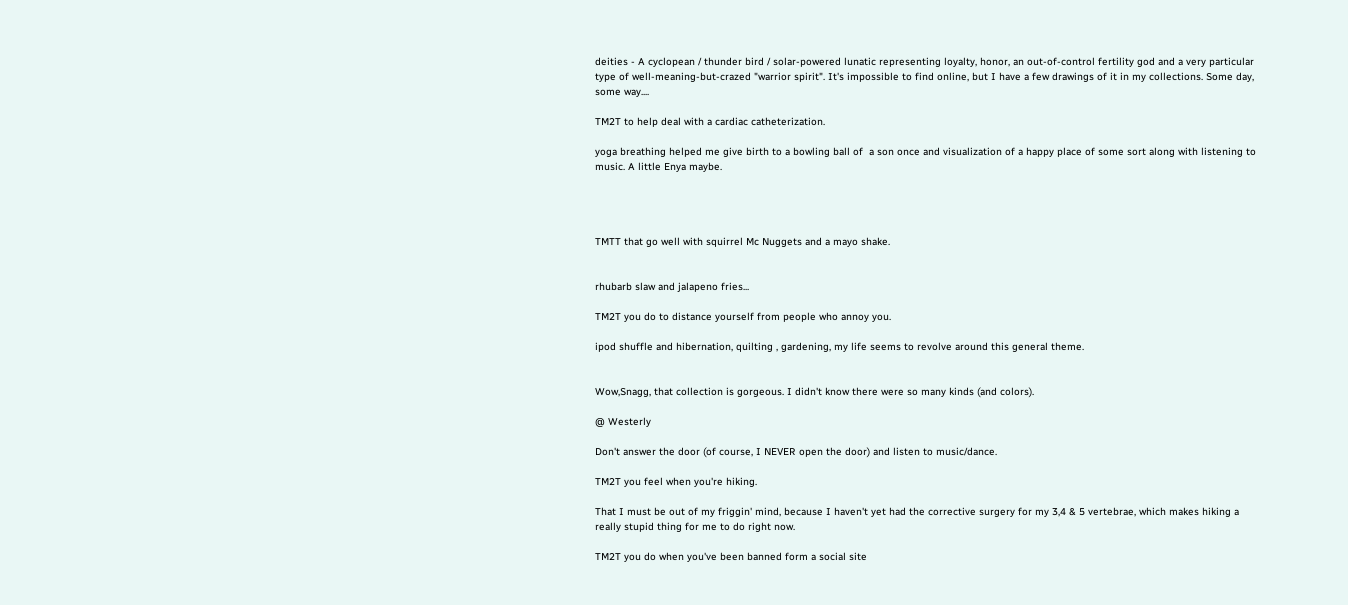deities - A cyclopean / thunder bird / solar-powered lunatic representing loyalty, honor, an out-of-control fertility god and a very particular type of well-meaning-but-crazed "warrior spirit". It's impossible to find online, but I have a few drawings of it in my collections. Some day, some way....

TM2T to help deal with a cardiac catheterization.

yoga breathing helped me give birth to a bowling ball of  a son once and visualization of a happy place of some sort along with listening to music. A little Enya maybe.




TMTT that go well with squirrel Mc Nuggets and a mayo shake.


rhubarb slaw and jalapeno fries...

TM2T you do to distance yourself from people who annoy you.

ipod shuffle and hibernation, quilting , gardening, my life seems to revolve around this general theme.


Wow,Snagg, that collection is gorgeous. I didn't know there were so many kinds (and colors).

@ Westerly

Don't answer the door (of course, I NEVER open the door) and listen to music/dance.

TM2T you feel when you're hiking.

That I must be out of my friggin' mind, because I haven't yet had the corrective surgery for my 3,4 & 5 vertebrae, which makes hiking a really stupid thing for me to do right now.

TM2T you do when you've been banned form a social site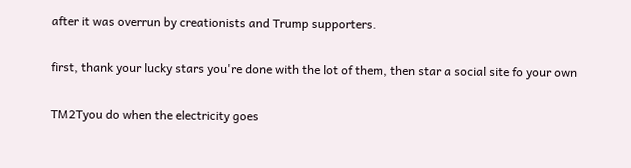after it was overrun by creationists and Trump supporters.

first, thank your lucky stars you're done with the lot of them, then star a social site fo your own

TM2Tyou do when the electricity goes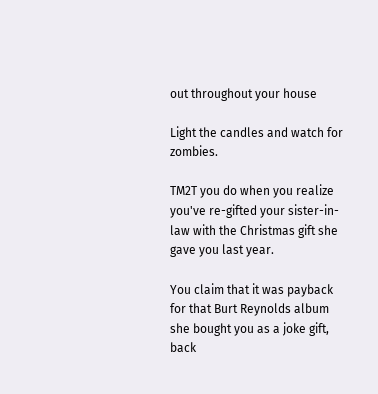out throughout your house

Light the candles and watch for zombies.

TM2T you do when you realize you've re-gifted your sister-in-law with the Christmas gift she gave you last year.

You claim that it was payback for that Burt Reynolds album she bought you as a joke gift, back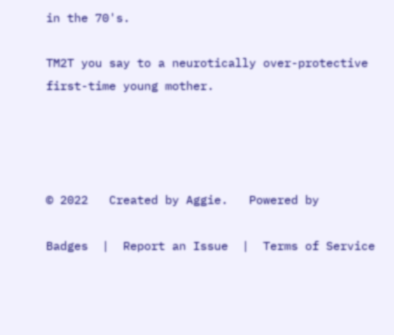in the 70's.

TM2T you say to a neurotically over-protective first-time young mother.




© 2022   Created by Aggie.   Powered by

Badges  |  Report an Issue  |  Terms of Service